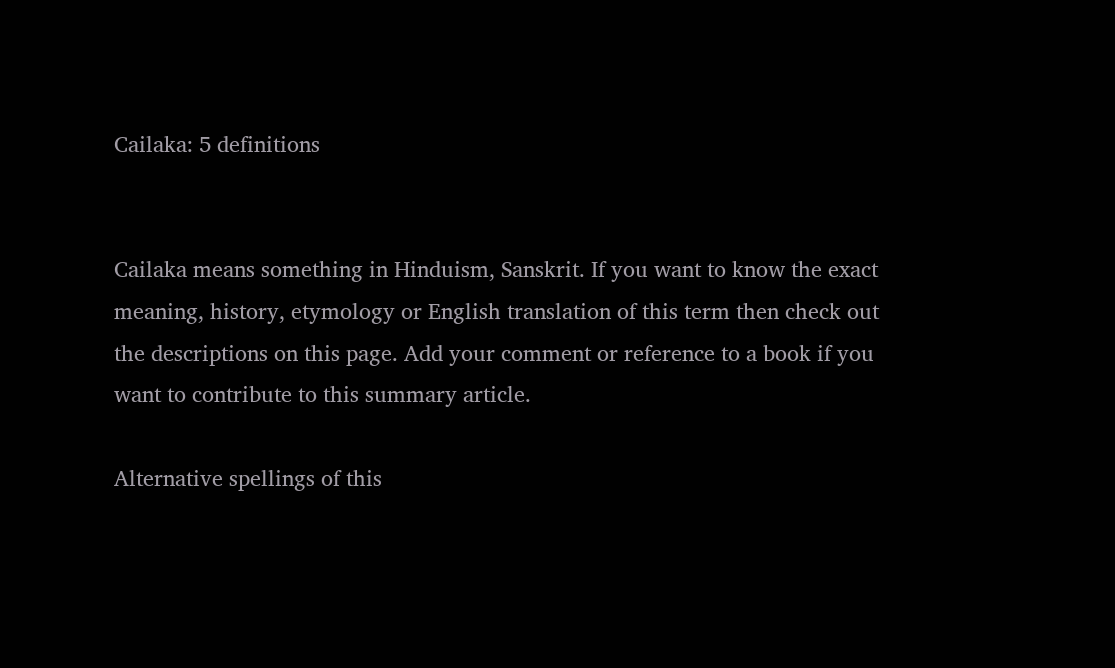Cailaka: 5 definitions


Cailaka means something in Hinduism, Sanskrit. If you want to know the exact meaning, history, etymology or English translation of this term then check out the descriptions on this page. Add your comment or reference to a book if you want to contribute to this summary article.

Alternative spellings of this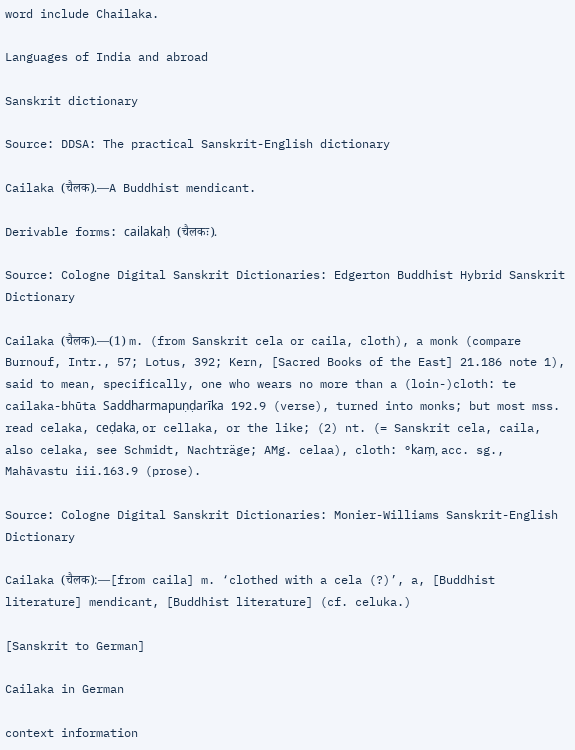word include Chailaka.

Languages of India and abroad

Sanskrit dictionary

Source: DDSA: The practical Sanskrit-English dictionary

Cailaka (चैलक).—A Buddhist mendicant.

Derivable forms: cailakaḥ (चैलकः).

Source: Cologne Digital Sanskrit Dictionaries: Edgerton Buddhist Hybrid Sanskrit Dictionary

Cailaka (चैलक).—(1) m. (from Sanskrit cela or caila, cloth), a monk (compare Burnouf, Intr., 57; Lotus, 392; Kern, [Sacred Books of the East] 21.186 note 1), said to mean, specifically, one who wears no more than a (loin-)cloth: te cailaka-bhūta Saddharmapuṇḍarīka 192.9 (verse), turned into monks; but most mss. read celaka, ceḍaka, or cellaka, or the like; (2) nt. (= Sanskrit cela, caila, also celaka, see Schmidt, Nachträge; AMg. celaa), cloth: °kaṃ, acc. sg., Mahāvastu iii.163.9 (prose).

Source: Cologne Digital Sanskrit Dictionaries: Monier-Williams Sanskrit-English Dictionary

Cailaka (चैलक):—[from caila] m. ‘clothed with a cela (?)’, a, [Buddhist literature] mendicant, [Buddhist literature] (cf. celuka.)

[Sanskrit to German]

Cailaka in German

context information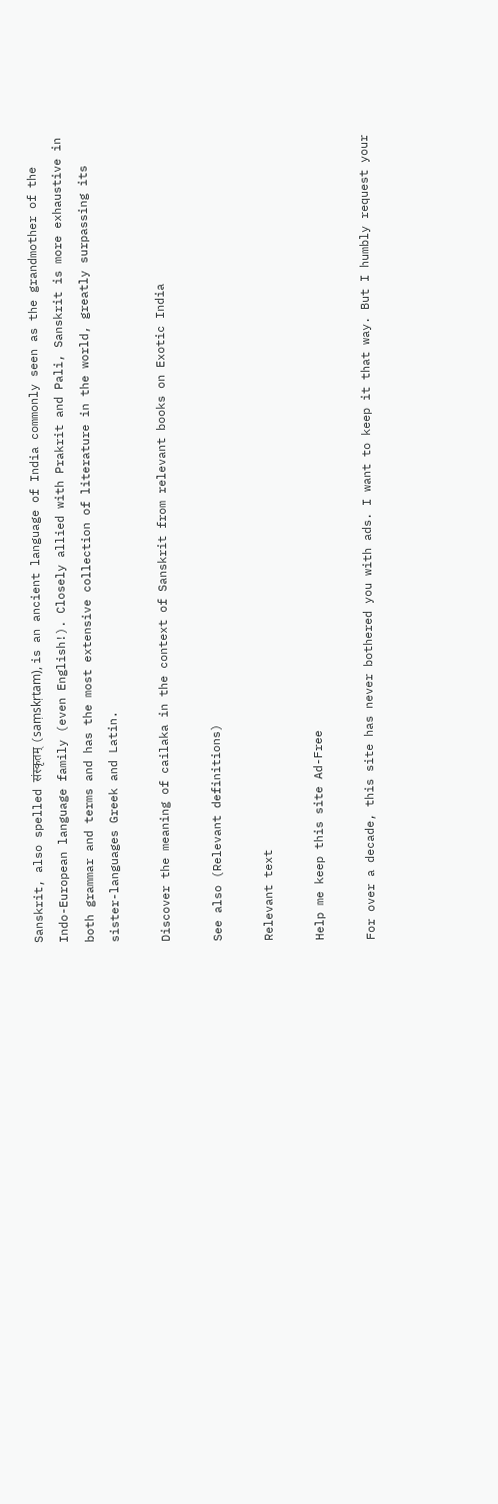Sanskrit, also spelled संस्कृतम् (saṃskṛtam), is an ancient language of India commonly seen as the grandmother of the Indo-European language family (even English!). Closely allied with Prakrit and Pali, Sanskrit is more exhaustive in both grammar and terms and has the most extensive collection of literature in the world, greatly surpassing its sister-languages Greek and Latin.

Discover the meaning of cailaka in the context of Sanskrit from relevant books on Exotic India

See also (Relevant definitions)

Relevant text

Help me keep this site Ad-Free

For over a decade, this site has never bothered you with ads. I want to keep it that way. But I humbly request your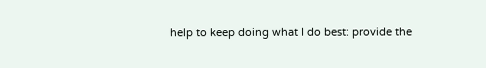help to keep doing what I do best: provide the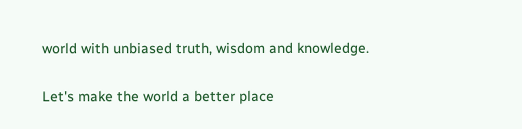world with unbiased truth, wisdom and knowledge.

Let's make the world a better place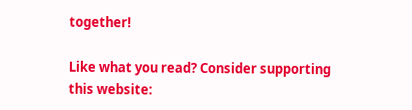together!

Like what you read? Consider supporting this website: